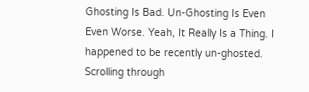Ghosting Is Bad. Un-Ghosting Is Even Even Worse. Yeah, It Really Is a Thing. I happened to be recently un-ghosted. Scrolling through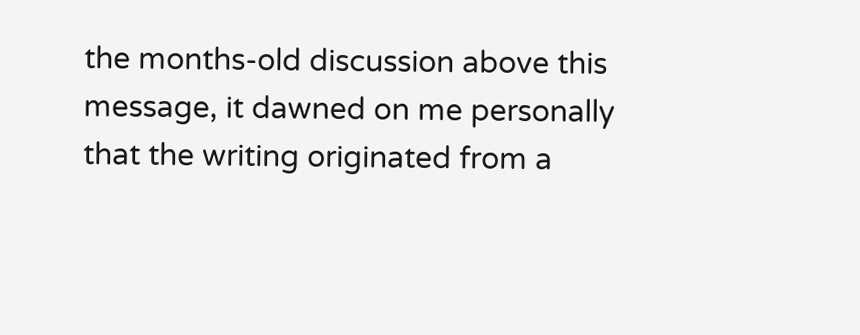the months-old discussion above this message, it dawned on me personally that the writing originated from a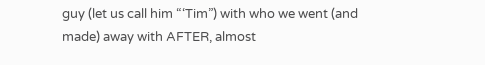guy (let us call him “‘Tim”) with who we went (and made) away with AFTER, almost